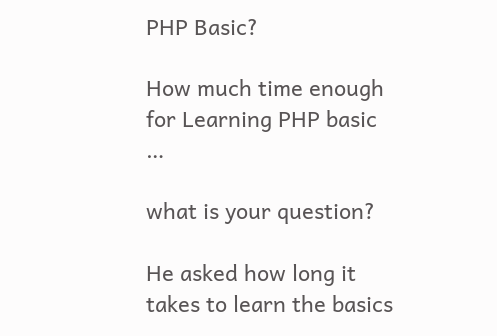PHP Basic?

How much time enough for Learning PHP basic …

what is your question?

He asked how long it takes to learn the basics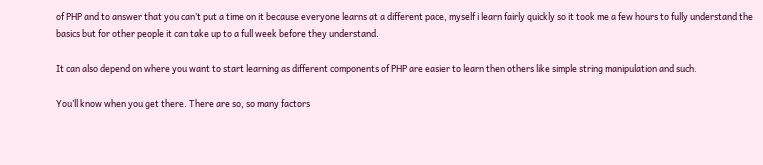of PHP and to answer that you can’t put a time on it because everyone learns at a different pace, myself i learn fairly quickly so it took me a few hours to fully understand the basics but for other people it can take up to a full week before they understand.

It can also depend on where you want to start learning as different components of PHP are easier to learn then others like simple string manipulation and such.

You’ll know when you get there. There are so, so many factors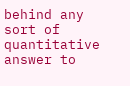behind any sort of quantitative answer to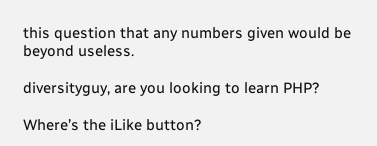this question that any numbers given would be beyond useless.

diversityguy, are you looking to learn PHP?

Where’s the iLike button?